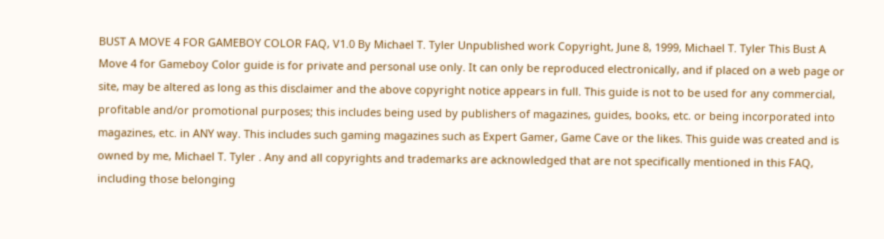BUST A MOVE 4 FOR GAMEBOY COLOR FAQ, V1.0 By Michael T. Tyler Unpublished work Copyright, June 8, 1999, Michael T. Tyler This Bust A Move 4 for Gameboy Color guide is for private and personal use only. It can only be reproduced electronically, and if placed on a web page or site, may be altered as long as this disclaimer and the above copyright notice appears in full. This guide is not to be used for any commercial, profitable and/or promotional purposes; this includes being used by publishers of magazines, guides, books, etc. or being incorporated into magazines, etc. in ANY way. This includes such gaming magazines such as Expert Gamer, Game Cave or the likes. This guide was created and is owned by me, Michael T. Tyler . Any and all copyrights and trademarks are acknowledged that are not specifically mentioned in this FAQ, including those belonging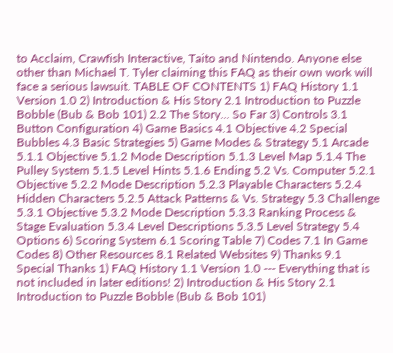to Acclaim, Crawfish Interactive, Taito and Nintendo. Anyone else other than Michael T. Tyler claiming this FAQ as their own work will face a serious lawsuit. TABLE OF CONTENTS 1) FAQ History 1.1 Version 1.0 2) Introduction & His Story 2.1 Introduction to Puzzle Bobble (Bub & Bob 101) 2.2 The Story... So Far 3) Controls 3.1 Button Configuration 4) Game Basics 4.1 Objective 4.2 Special Bubbles 4.3 Basic Strategies 5) Game Modes & Strategy 5.1 Arcade 5.1.1 Objective 5.1.2 Mode Description 5.1.3 Level Map 5.1.4 The Pulley System 5.1.5 Level Hints 5.1.6 Ending 5.2 Vs. Computer 5.2.1 Objective 5.2.2 Mode Description 5.2.3 Playable Characters 5.2.4 Hidden Characters 5.2.5 Attack Patterns & Vs. Strategy 5.3 Challenge 5.3.1 Objective 5.3.2 Mode Description 5.3.3 Ranking Process & Stage Evaluation 5.3.4 Level Descriptions 5.3.5 Level Strategy 5.4 Options 6) Scoring System 6.1 Scoring Table 7) Codes 7.1 In Game Codes 8) Other Resources 8.1 Related Websites 9) Thanks 9.1 Special Thanks 1) FAQ History 1.1 Version 1.0 --- Everything that is not included in later editions! 2) Introduction & His Story 2.1 Introduction to Puzzle Bobble (Bub & Bob 101)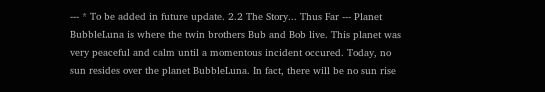--- * To be added in future update. 2.2 The Story... Thus Far --- Planet BubbleLuna is where the twin brothers Bub and Bob live. This planet was very peaceful and calm until a momentous incident occured. Today, no sun resides over the planet BubbleLuna. In fact, there will be no sun rise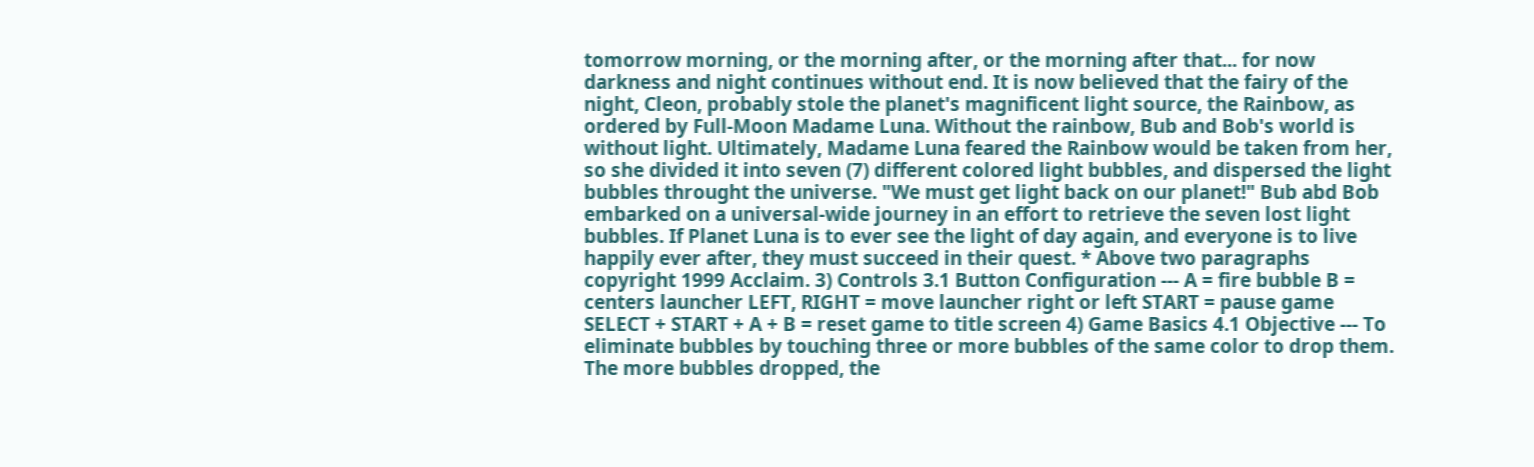tomorrow morning, or the morning after, or the morning after that... for now darkness and night continues without end. It is now believed that the fairy of the night, Cleon, probably stole the planet's magnificent light source, the Rainbow, as ordered by Full-Moon Madame Luna. Without the rainbow, Bub and Bob's world is without light. Ultimately, Madame Luna feared the Rainbow would be taken from her, so she divided it into seven (7) different colored light bubbles, and dispersed the light bubbles throught the universe. "We must get light back on our planet!" Bub abd Bob embarked on a universal-wide journey in an effort to retrieve the seven lost light bubbles. If Planet Luna is to ever see the light of day again, and everyone is to live happily ever after, they must succeed in their quest. * Above two paragraphs copyright 1999 Acclaim. 3) Controls 3.1 Button Configuration --- A = fire bubble B = centers launcher LEFT, RIGHT = move launcher right or left START = pause game SELECT + START + A + B = reset game to title screen 4) Game Basics 4.1 Objective --- To eliminate bubbles by touching three or more bubbles of the same color to drop them. The more bubbles dropped, the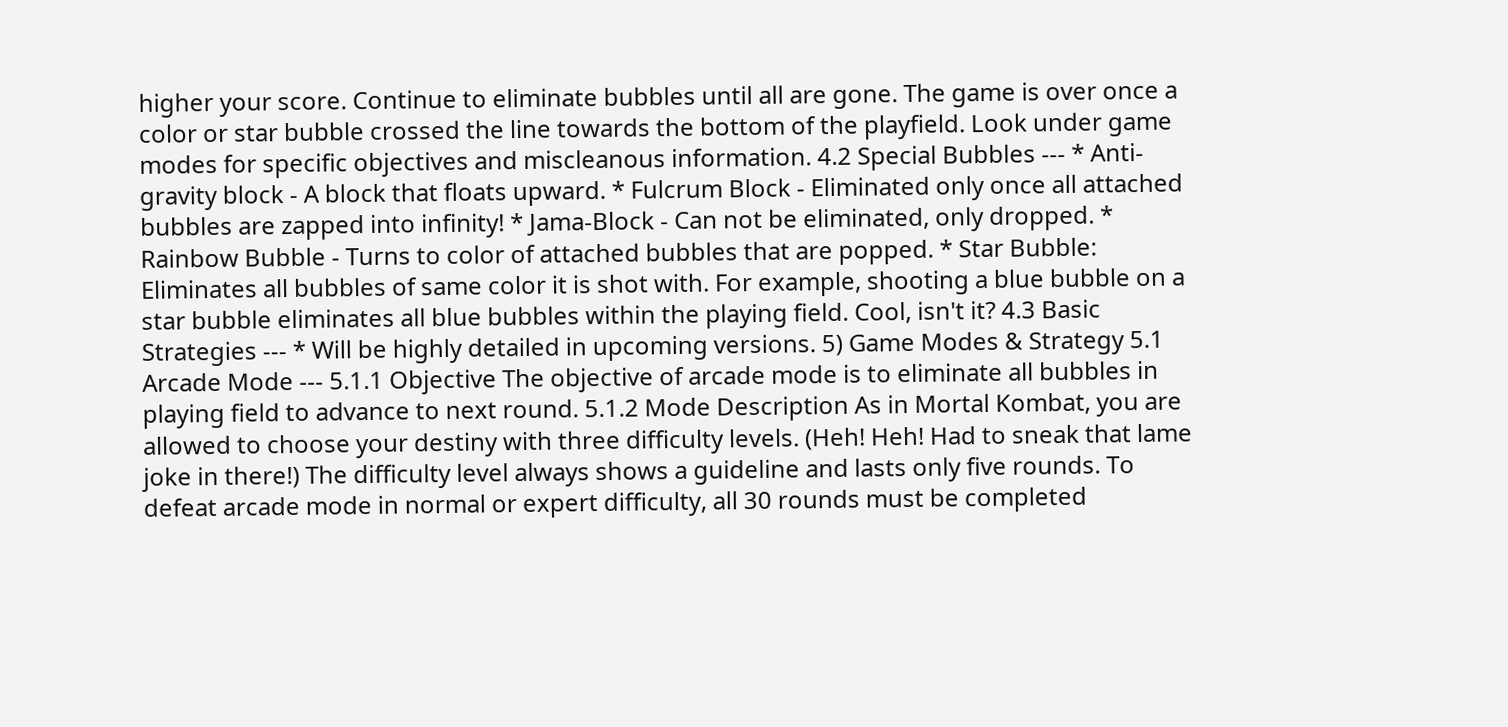higher your score. Continue to eliminate bubbles until all are gone. The game is over once a color or star bubble crossed the line towards the bottom of the playfield. Look under game modes for specific objectives and miscleanous information. 4.2 Special Bubbles --- * Anti-gravity block - A block that floats upward. * Fulcrum Block - Eliminated only once all attached bubbles are zapped into infinity! * Jama-Block - Can not be eliminated, only dropped. * Rainbow Bubble - Turns to color of attached bubbles that are popped. * Star Bubble: Eliminates all bubbles of same color it is shot with. For example, shooting a blue bubble on a star bubble eliminates all blue bubbles within the playing field. Cool, isn't it? 4.3 Basic Strategies --- * Will be highly detailed in upcoming versions. 5) Game Modes & Strategy 5.1 Arcade Mode --- 5.1.1 Objective The objective of arcade mode is to eliminate all bubbles in playing field to advance to next round. 5.1.2 Mode Description As in Mortal Kombat, you are allowed to choose your destiny with three difficulty levels. (Heh! Heh! Had to sneak that lame joke in there!) The difficulty level always shows a guideline and lasts only five rounds. To defeat arcade mode in normal or expert difficulty, all 30 rounds must be completed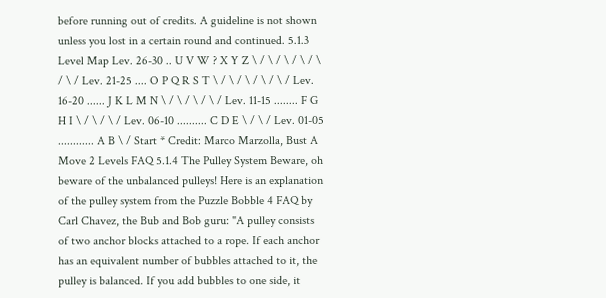before running out of credits. A guideline is not shown unless you lost in a certain round and continued. 5.1.3 Level Map Lev. 26-30 .. U V W ? X Y Z \ / \ / \ / \ / \ / \ / Lev. 21-25 .... O P Q R S T \ / \ / \ / \ / \ / Lev. 16-20 ...... J K L M N \ / \ / \ / \ / Lev. 11-15 ........ F G H I \ / \ / \ / Lev. 06-10 .......... C D E \ / \ / Lev. 01-05 ............ A B \ / Start * Credit: Marco Marzolla, Bust A Move 2 Levels FAQ 5.1.4 The Pulley System Beware, oh beware of the unbalanced pulleys! Here is an explanation of the pulley system from the Puzzle Bobble 4 FAQ by Carl Chavez, the Bub and Bob guru: "A pulley consists of two anchor blocks attached to a rope. If each anchor has an equivalent number of bubbles attached to it, the pulley is balanced. If you add bubbles to one side, it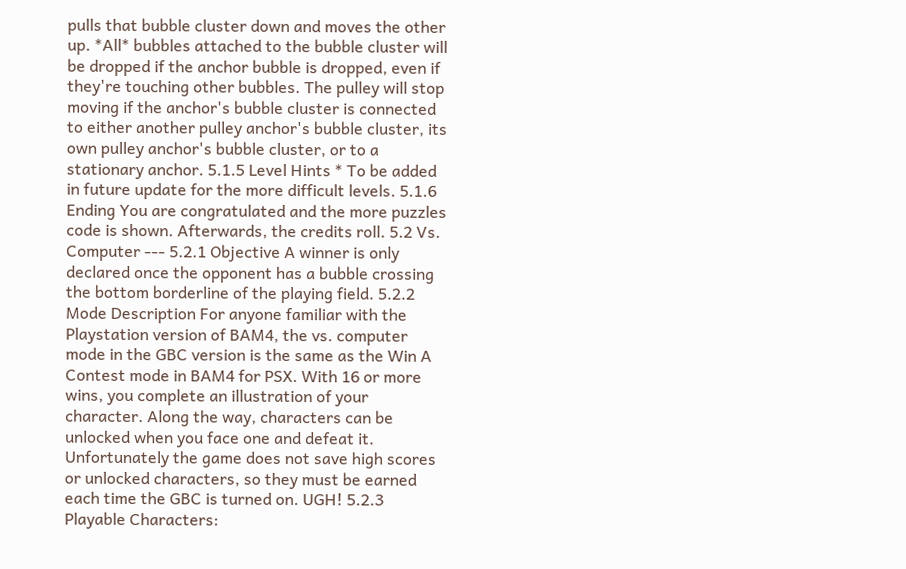pulls that bubble cluster down and moves the other up. *All* bubbles attached to the bubble cluster will be dropped if the anchor bubble is dropped, even if they're touching other bubbles. The pulley will stop moving if the anchor's bubble cluster is connected to either another pulley anchor's bubble cluster, its own pulley anchor's bubble cluster, or to a stationary anchor. 5.1.5 Level Hints * To be added in future update for the more difficult levels. 5.1.6 Ending You are congratulated and the more puzzles code is shown. Afterwards, the credits roll. 5.2 Vs. Computer --- 5.2.1 Objective A winner is only declared once the opponent has a bubble crossing the bottom borderline of the playing field. 5.2.2 Mode Description For anyone familiar with the Playstation version of BAM4, the vs. computer mode in the GBC version is the same as the Win A Contest mode in BAM4 for PSX. With 16 or more wins, you complete an illustration of your character. Along the way, characters can be unlocked when you face one and defeat it. Unfortunately the game does not save high scores or unlocked characters, so they must be earned each time the GBC is turned on. UGH! 5.2.3 Playable Characters: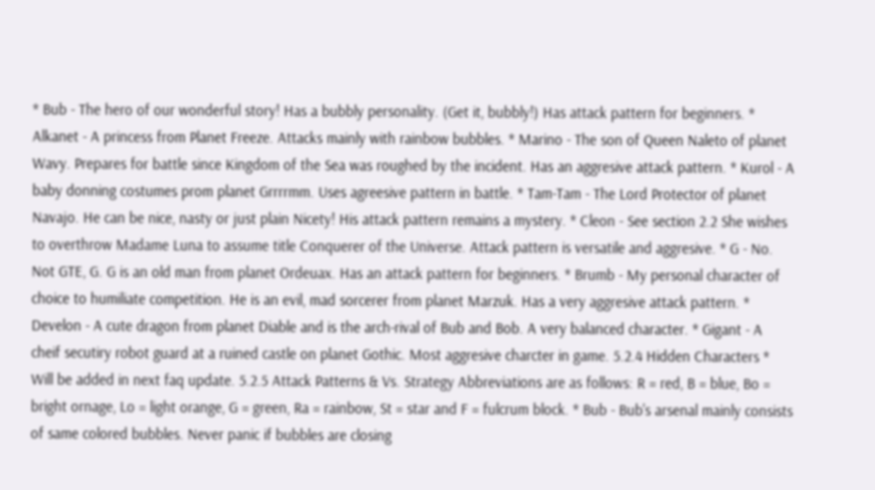* Bub - The hero of our wonderful story! Has a bubbly personality. (Get it, bubbly!) Has attack pattern for beginners. * Alkanet - A princess from Planet Freeze. Attacks mainly with rainbow bubbles. * Marino - The son of Queen Naleto of planet Wavy. Prepares for battle since Kingdom of the Sea was roughed by the incident. Has an aggresive attack pattern. * Kurol - A baby donning costumes prom planet Grrrrmm. Uses agreesive pattern in battle. * Tam-Tam - The Lord Protector of planet Navajo. He can be nice, nasty or just plain Nicety! His attack pattern remains a mystery. * Cleon - See section 2.2 She wishes to overthrow Madame Luna to assume title Conquerer of the Universe. Attack pattern is versatile and aggresive. * G - No. Not GTE, G. G is an old man from planet Ordeuax. Has an attack pattern for beginners. * Brumb - My personal character of choice to humiliate competition. He is an evil, mad sorcerer from planet Marzuk. Has a very aggresive attack pattern. * Develon - A cute dragon from planet Diable and is the arch-rival of Bub and Bob. A very balanced character. * Gigant - A cheif secutiry robot guard at a ruined castle on planet Gothic. Most aggresive charcter in game. 5.2.4 Hidden Characters * Will be added in next faq update. 5.2.5 Attack Patterns & Vs. Strategy Abbreviations are as follows: R = red, B = blue, Bo = bright ornage, Lo = light orange, G = green, Ra = rainbow, St = star and F = fulcrum block. * Bub - Bub's arsenal mainly consists of same colored bubbles. Never panic if bubbles are closing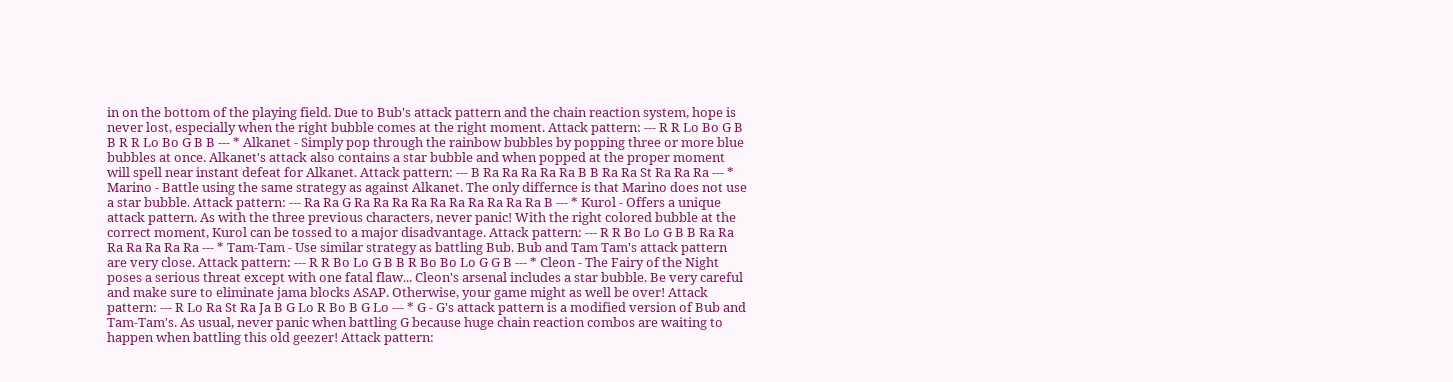in on the bottom of the playing field. Due to Bub's attack pattern and the chain reaction system, hope is never lost, especially when the right bubble comes at the right moment. Attack pattern: --- R R Lo Bo G B B R R Lo Bo G B B --- * Alkanet - Simply pop through the rainbow bubbles by popping three or more blue bubbles at once. Alkanet's attack also contains a star bubble and when popped at the proper moment will spell near instant defeat for Alkanet. Attack pattern: --- B Ra Ra Ra Ra Ra B B Ra Ra St Ra Ra Ra --- * Marino - Battle using the same strategy as against Alkanet. The only differnce is that Marino does not use a star bubble. Attack pattern: --- Ra Ra G Ra Ra Ra Ra Ra Ra Ra Ra Ra Ra B --- * Kurol - Offers a unique attack pattern. As with the three previous characters, never panic! With the right colored bubble at the correct moment, Kurol can be tossed to a major disadvantage. Attack pattern: --- R R Bo Lo G B B Ra Ra Ra Ra Ra Ra Ra --- * Tam-Tam - Use similar strategy as battling Bub. Bub and Tam Tam's attack pattern are very close. Attack pattern: --- R R Bo Lo G B B R Bo Bo Lo G G B --- * Cleon - The Fairy of the Night poses a serious threat except with one fatal flaw... Cleon's arsenal includes a star bubble. Be very careful and make sure to eliminate jama blocks ASAP. Otherwise, your game might as well be over! Attack pattern: --- R Lo Ra St Ra Ja B G Lo R Bo B G Lo --- * G - G's attack pattern is a modified version of Bub and Tam-Tam's. As usual, never panic when battling G because huge chain reaction combos are waiting to happen when battling this old geezer! Attack pattern: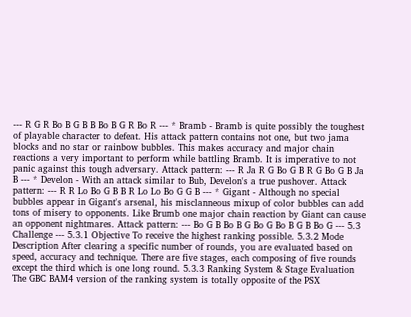--- R G R Bo B G B B Bo B G R Bo R --- * Bramb - Bramb is quite possibly the toughest of playable character to defeat. His attack pattern contains not one, but two jama blocks and no star or rainbow bubbles. This makes accuracy and major chain reactions a very important to perform while battling Bramb. It is imperative to not panic against this tough adversary. Attack pattern: --- R Ja R G Bo G B R G Bo G B Ja B --- * Develon - With an attack similar to Bub, Develon's a true pushover. Attack pattern: --- R R Lo Bo G B B R Lo Lo Bo G G B --- * Gigant - Although no special bubbles appear in Gigant's arsenal, his misclanneous mixup of color bubbles can add tons of misery to opponents. Like Brumb one major chain reaction by Giant can cause an opponent nightmares. Attack pattern: --- Bo G B Bo B G Bo G Bo B G B Bo G --- 5.3 Challenge --- 5.3.1 Objective To receive the highest ranking possible. 5.3.2 Mode Description After clearing a specific number of rounds, you are evaluated based on speed, accuracy and technique. There are five stages, each composing of five rounds except the third which is one long round. 5.3.3 Ranking System & Stage Evaluation The GBC BAM4 version of the ranking system is totally opposite of the PSX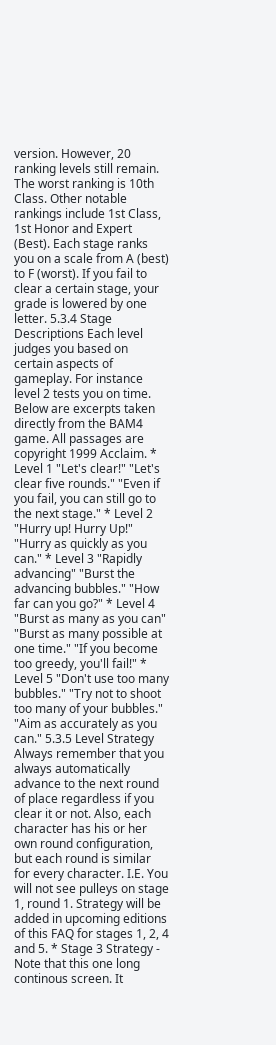version. However, 20 ranking levels still remain. The worst ranking is 10th Class. Other notable rankings include 1st Class, 1st Honor and Expert (Best). Each stage ranks you on a scale from A (best) to F (worst). If you fail to clear a certain stage, your grade is lowered by one letter. 5.3.4 Stage Descriptions Each level judges you based on certain aspects of gameplay. For instance level 2 tests you on time. Below are excerpts taken directly from the BAM4 game. All passages are copyright 1999 Acclaim. * Level 1 "Let's clear!" "Let's clear five rounds." "Even if you fail, you can still go to the next stage." * Level 2 "Hurry up! Hurry Up!" "Hurry as quickly as you can." * Level 3 "Rapidly advancing" "Burst the advancing bubbles." "How far can you go?" * Level 4 "Burst as many as you can" "Burst as many possible at one time." "If you become too greedy, you'll fail!" * Level 5 "Don't use too many bubbles." "Try not to shoot too many of your bubbles." "Aim as accurately as you can." 5.3.5 Level Strategy Always remember that you always automatically advance to the next round of place regardless if you clear it or not. Also, each character has his or her own round configuration, but each round is similar for every character. I.E. You will not see pulleys on stage 1, round 1. Strategy will be added in upcoming editions of this FAQ for stages 1, 2, 4 and 5. * Stage 3 Strategy - Note that this one long continous screen. It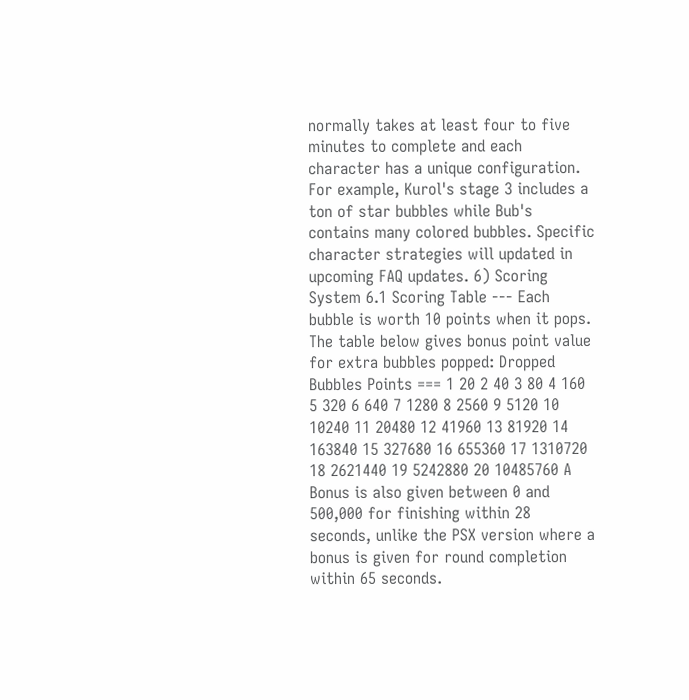normally takes at least four to five minutes to complete and each character has a unique configuration. For example, Kurol's stage 3 includes a ton of star bubbles while Bub's contains many colored bubbles. Specific character strategies will updated in upcoming FAQ updates. 6) Scoring System 6.1 Scoring Table --- Each bubble is worth 10 points when it pops. The table below gives bonus point value for extra bubbles popped: Dropped Bubbles Points === 1 20 2 40 3 80 4 160 5 320 6 640 7 1280 8 2560 9 5120 10 10240 11 20480 12 41960 13 81920 14 163840 15 327680 16 655360 17 1310720 18 2621440 19 5242880 20 10485760 A Bonus is also given between 0 and 500,000 for finishing within 28 seconds, unlike the PSX version where a bonus is given for round completion within 65 seconds.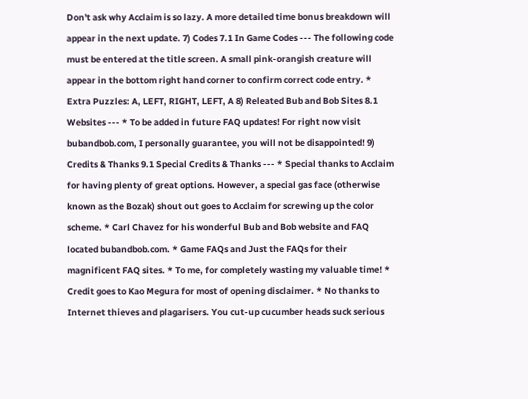Don't ask why Acclaim is so lazy. A more detailed time bonus breakdown will appear in the next update. 7) Codes 7.1 In Game Codes --- The following code must be entered at the title screen. A small pink-orangish creature will appear in the bottom right hand corner to confirm correct code entry. * Extra Puzzles: A, LEFT, RIGHT, LEFT, A 8) Releated Bub and Bob Sites 8.1 Websites --- * To be added in future FAQ updates! For right now visit bubandbob.com, I personally guarantee, you will not be disappointed! 9) Credits & Thanks 9.1 Special Credits & Thanks --- * Special thanks to Acclaim for having plenty of great options. However, a special gas face (otherwise known as the Bozak) shout out goes to Acclaim for screwing up the color scheme. * Carl Chavez for his wonderful Bub and Bob website and FAQ located bubandbob.com. * Game FAQs and Just the FAQs for their magnificent FAQ sites. * To me, for completely wasting my valuable time! * Credit goes to Kao Megura for most of opening disclaimer. * No thanks to Internet thieves and plagarisers. You cut-up cucumber heads suck serious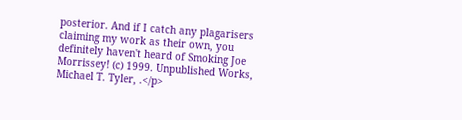posterior. And if I catch any plagarisers claiming my work as their own, you definitely haven't heard of Smoking Joe Morrissey! (c) 1999. Unpublished Works, Michael T. Tyler, .</p>